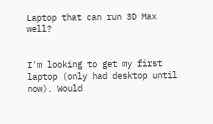Laptop that can run 3D Max well?


I'm looking to get my first laptop (only had desktop until now). Would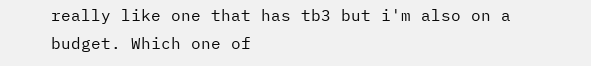really like one that has tb3 but i'm also on a budget. Which one of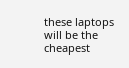these laptops will be the cheapest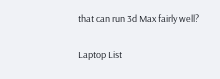that can run 3d Max fairly well?

Laptop List